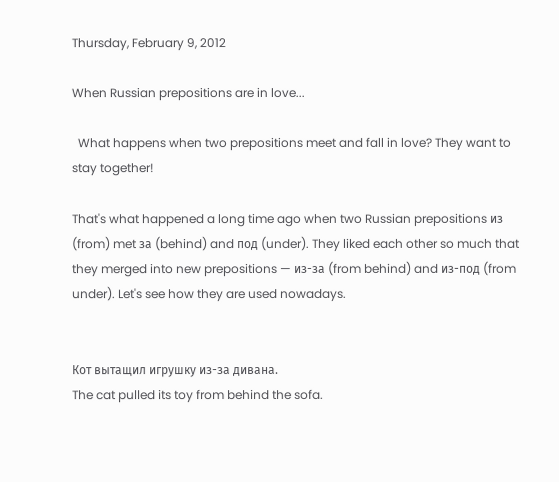Thursday, February 9, 2012

When Russian prepositions are in love...

  What happens when two prepositions meet and fall in love? They want to stay together!

That's what happened a long time ago when two Russian prepositions из (from) met за (behind) and под (under). They liked each other so much that they merged into new prepositions — из-за (from behind) and из-под (from under). Let's see how they are used nowadays.


Кот вытащил игрушку из-за дивана.
The cat pulled its toy from behind the sofa.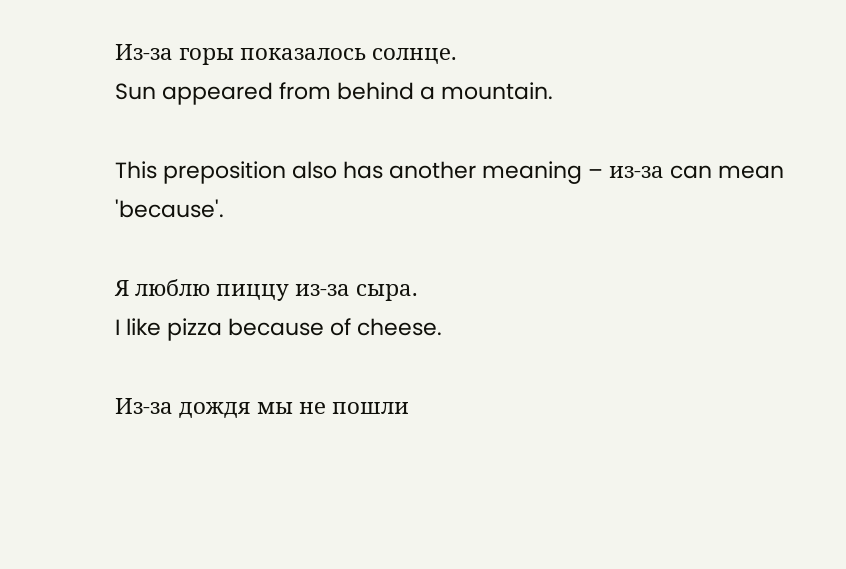Из-за горы показалось солнце.
Sun appeared from behind a mountain.

This preposition also has another meaning – из-за can mean 'because'.

Я люблю пиццу из-за сыра.
I like pizza because of cheese.

Из-за дождя мы не пошли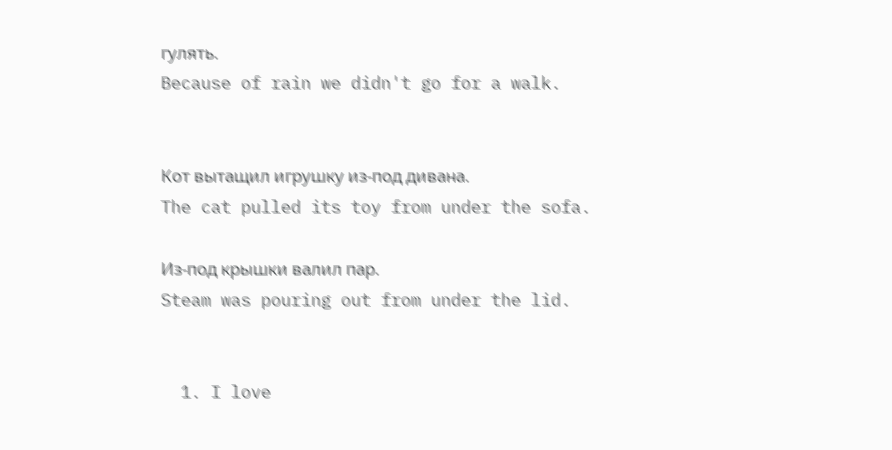гулять.
Because of rain we didn't go for a walk.


Кот вытащил игрушку из-под дивана.
The cat pulled its toy from under the sofa.

Из-под крышки валил пар.
Steam was pouring out from under the lid.


  1. I love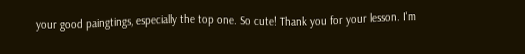your good paingtings, especially the top one. So cute! Thank you for your lesson. I'm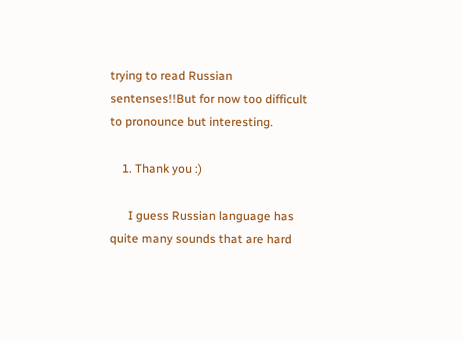trying to read Russian sentenses!!But for now too difficult to pronounce but interesting.

    1. Thank you :)

      I guess Russian language has quite many sounds that are hard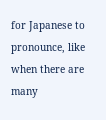for Japanese to pronounce, like when there are many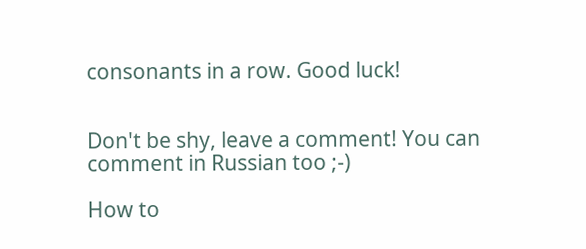consonants in a row. Good luck!


Don't be shy, leave a comment! You can comment in Russian too ;-)

How to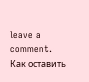leave a comment.
Как оставить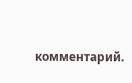комментарий.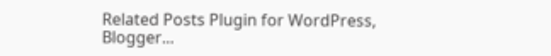Related Posts Plugin for WordPress, Blogger...